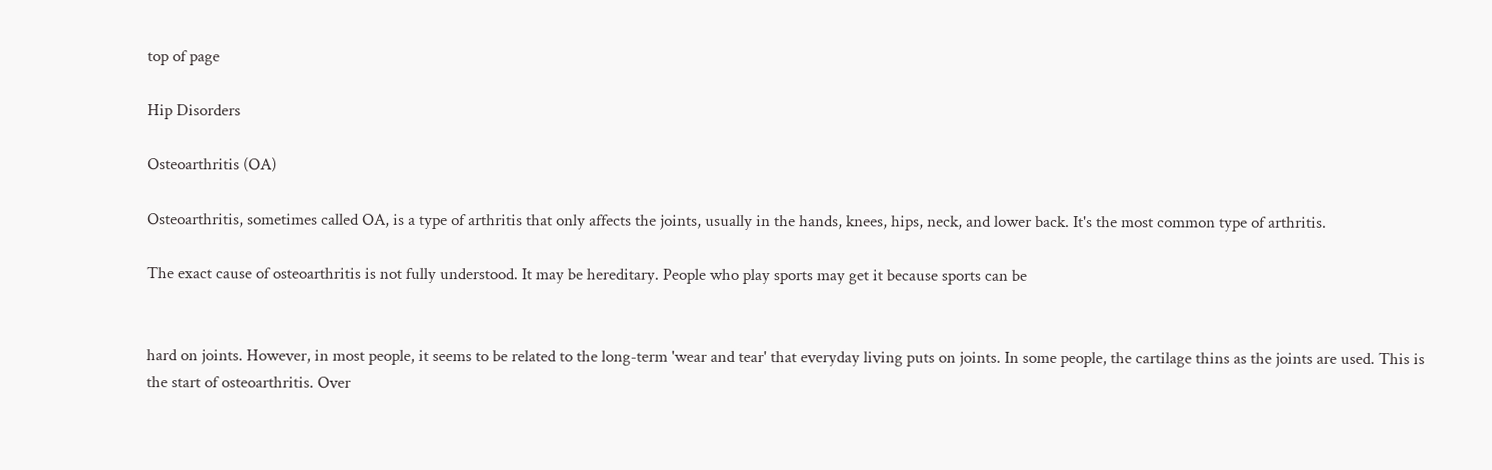top of page

Hip Disorders

Osteoarthritis (OA)

Osteoarthritis, sometimes called OA, is a type of arthritis that only affects the joints, usually in the hands, knees, hips, neck, and lower back. It's the most common type of arthritis.

The exact cause of osteoarthritis is not fully understood. It may be hereditary. People who play sports may get it because sports can be


hard on joints. However, in most people, it seems to be related to the long-term 'wear and tear' that everyday living puts on joints. In some people, the cartilage thins as the joints are used. This is the start of osteoarthritis. Over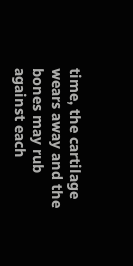time, the cartilage wears away and the bones may rub against each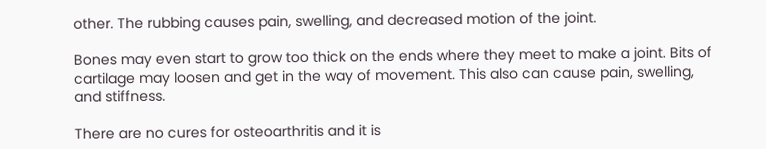other. The rubbing causes pain, swelling, and decreased motion of the joint.

Bones may even start to grow too thick on the ends where they meet to make a joint. Bits of cartilage may loosen and get in the way of movement. This also can cause pain, swelling, and stiffness.

There are no cures for osteoarthritis and it is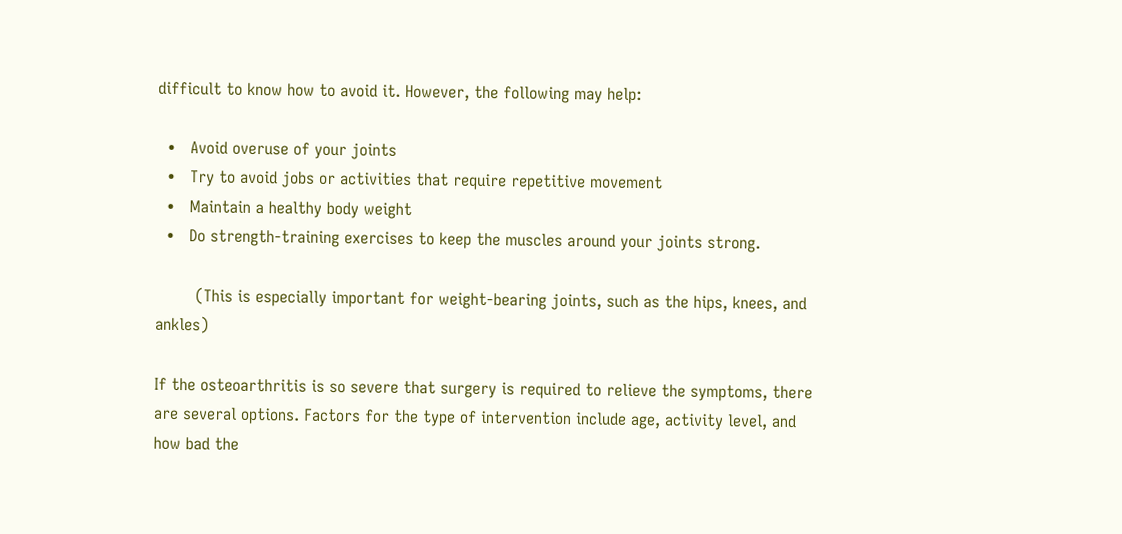difficult to know how to avoid it. However, the following may help:

  •   Avoid overuse of your joints
  •   Try to avoid jobs or activities that require repetitive movement
  •   Maintain a healthy body weight
  •   Do strength-training exercises to keep the muscles around your joints strong.

        (This is especially important for weight-bearing joints, such as the hips, knees, and ankles)

If the osteoarthritis is so severe that surgery is required to relieve the symptoms, there are several options. Factors for the type of intervention include age, activity level, and how bad the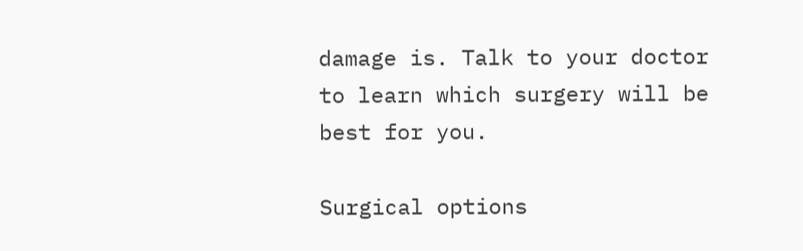damage is. Talk to your doctor to learn which surgery will be best for you.

Surgical options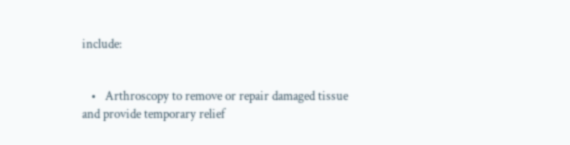include:


   •   Arthroscopy to remove or repair damaged tissue and provide temporary relief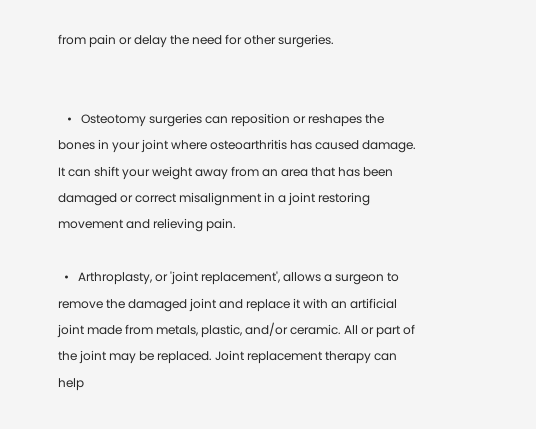from pain or delay the need for other surgeries.


   •   Osteotomy surgeries can reposition or reshapes the bones in your joint where osteoarthritis has caused damage. It can shift your weight away from an area that has been damaged or correct misalignment in a joint restoring movement and relieving pain.

  •   Arthroplasty, or 'joint replacement', allows a surgeon to remove the damaged joint and replace it with an artificial joint made from metals, plastic, and/or ceramic. All or part of the joint may be replaced. Joint replacement therapy can help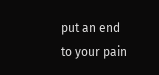put an end to your pain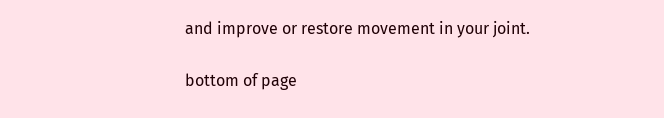and improve or restore movement in your joint.

bottom of page